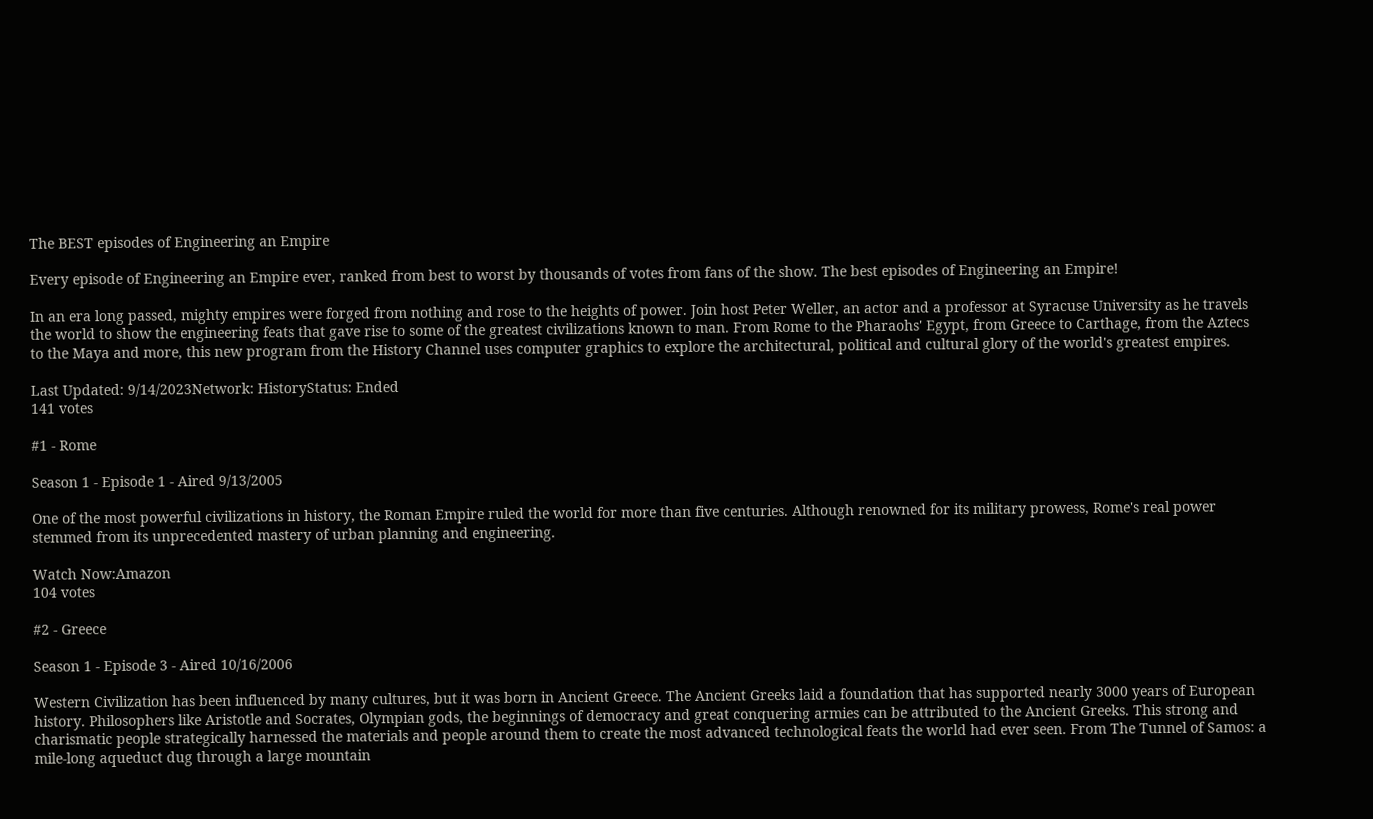The BEST episodes of Engineering an Empire

Every episode of Engineering an Empire ever, ranked from best to worst by thousands of votes from fans of the show. The best episodes of Engineering an Empire!

In an era long passed, mighty empires were forged from nothing and rose to the heights of power. Join host Peter Weller, an actor and a professor at Syracuse University as he travels the world to show the engineering feats that gave rise to some of the greatest civilizations known to man. From Rome to the Pharaohs' Egypt, from Greece to Carthage, from the Aztecs to the Maya and more, this new program from the History Channel uses computer graphics to explore the architectural, political and cultural glory of the world's greatest empires.

Last Updated: 9/14/2023Network: HistoryStatus: Ended
141 votes

#1 - Rome

Season 1 - Episode 1 - Aired 9/13/2005

One of the most powerful civilizations in history, the Roman Empire ruled the world for more than five centuries. Although renowned for its military prowess, Rome's real power stemmed from its unprecedented mastery of urban planning and engineering.

Watch Now:Amazon
104 votes

#2 - Greece

Season 1 - Episode 3 - Aired 10/16/2006

Western Civilization has been influenced by many cultures, but it was born in Ancient Greece. The Ancient Greeks laid a foundation that has supported nearly 3000 years of European history. Philosophers like Aristotle and Socrates, Olympian gods, the beginnings of democracy and great conquering armies can be attributed to the Ancient Greeks. This strong and charismatic people strategically harnessed the materials and people around them to create the most advanced technological feats the world had ever seen. From The Tunnel of Samos: a mile-long aqueduct dug through a large mountain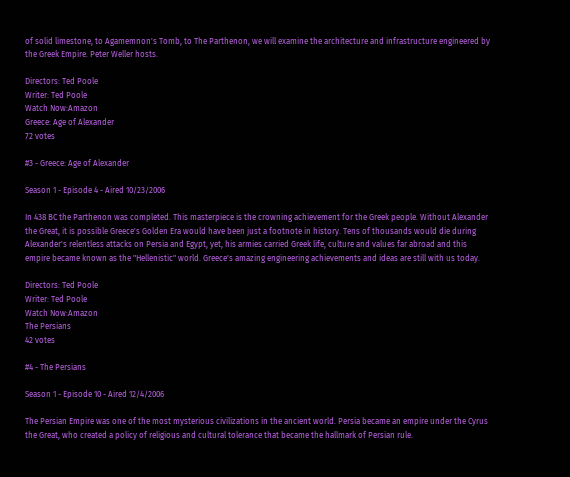of solid limestone, to Agamemnon's Tomb, to The Parthenon, we will examine the architecture and infrastructure engineered by the Greek Empire. Peter Weller hosts.

Directors: Ted Poole
Writer: Ted Poole
Watch Now:Amazon
Greece: Age of Alexander
72 votes

#3 - Greece: Age of Alexander

Season 1 - Episode 4 - Aired 10/23/2006

In 438 BC the Parthenon was completed. This masterpiece is the crowning achievement for the Greek people. Without Alexander the Great, it is possible Greece's Golden Era would have been just a footnote in history. Tens of thousands would die during Alexander's relentless attacks on Persia and Egypt, yet, his armies carried Greek life, culture and values far abroad and this empire became known as the "Hellenistic" world. Greece's amazing engineering achievements and ideas are still with us today.

Directors: Ted Poole
Writer: Ted Poole
Watch Now:Amazon
The Persians
42 votes

#4 - The Persians

Season 1 - Episode 10 - Aired 12/4/2006

The Persian Empire was one of the most mysterious civilizations in the ancient world. Persia became an empire under the Cyrus the Great, who created a policy of religious and cultural tolerance that became the hallmark of Persian rule.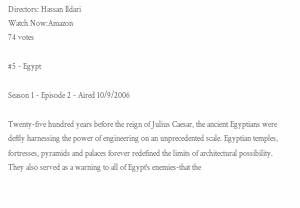Directors: Hassan Ildari
Watch Now:Amazon
74 votes

#5 - Egypt

Season 1 - Episode 2 - Aired 10/9/2006

Twenty-five hundred years before the reign of Julius Caesar, the ancient Egyptians were deftly harnessing the power of engineering on an unprecedented scale. Egyptian temples, fortresses, pyramids and palaces forever redefined the limits of architectural possibility. They also served as a warning to all of Egypt's enemies-that the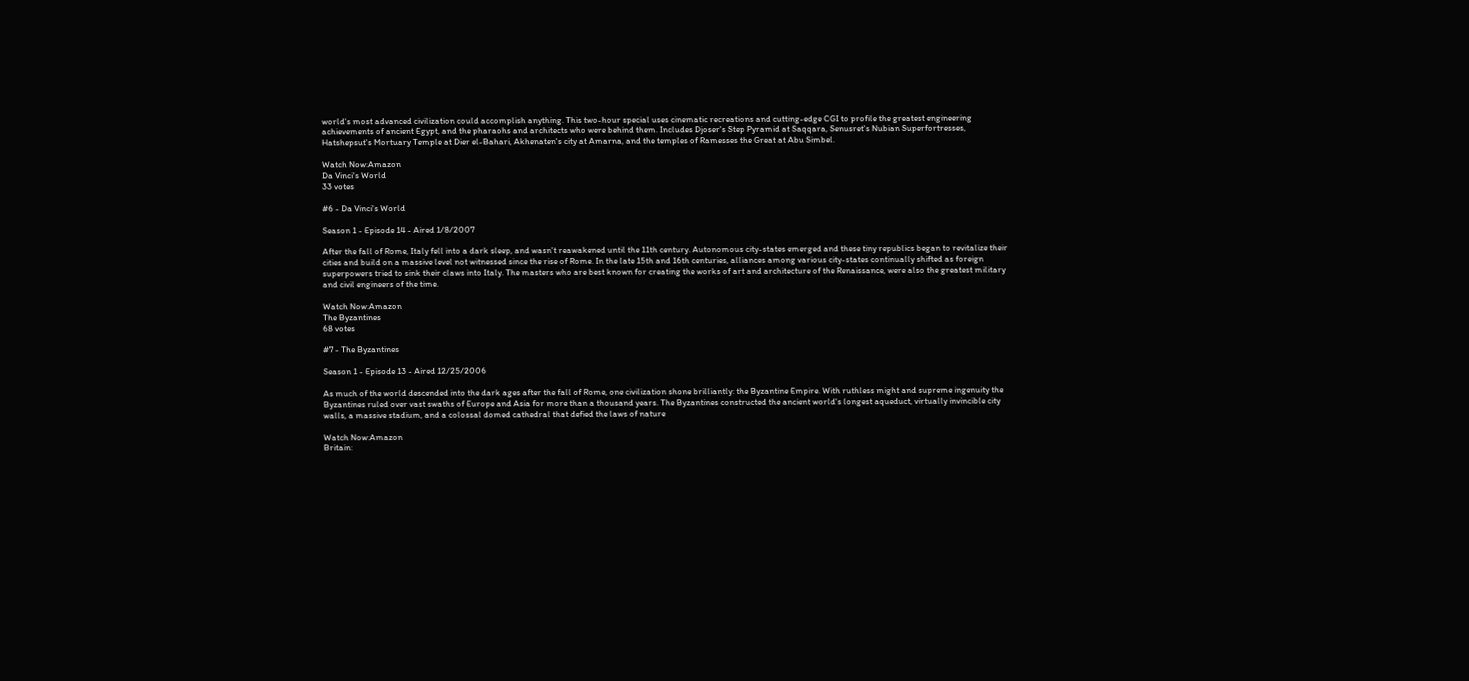world's most advanced civilization could accomplish anything. This two-hour special uses cinematic recreations and cutting-edge CGI to profile the greatest engineering achievements of ancient Egypt, and the pharaohs and architects who were behind them. Includes Djoser's Step Pyramid at Saqqara, Senusret's Nubian Superfortresses, Hatshepsut's Mortuary Temple at Dier el-Bahari, Akhenaten's city at Amarna, and the temples of Ramesses the Great at Abu Simbel.

Watch Now:Amazon
Da Vinci's World
33 votes

#6 - Da Vinci's World

Season 1 - Episode 14 - Aired 1/8/2007

After the fall of Rome, Italy fell into a dark sleep, and wasn't reawakened until the 11th century. Autonomous city-states emerged and these tiny republics began to revitalize their cities and build on a massive level not witnessed since the rise of Rome. In the late 15th and 16th centuries, alliances among various city-states continually shifted as foreign superpowers tried to sink their claws into Italy. The masters who are best known for creating the works of art and architecture of the Renaissance, were also the greatest military and civil engineers of the time.

Watch Now:Amazon
The Byzantines
68 votes

#7 - The Byzantines

Season 1 - Episode 13 - Aired 12/25/2006

As much of the world descended into the dark ages after the fall of Rome, one civilization shone brilliantly: the Byzantine Empire. With ruthless might and supreme ingenuity the Byzantines ruled over vast swaths of Europe and Asia for more than a thousand years. The Byzantines constructed the ancient world's longest aqueduct, virtually invincible city walls, a massive stadium, and a colossal domed cathedral that defied the laws of nature

Watch Now:Amazon
Britain: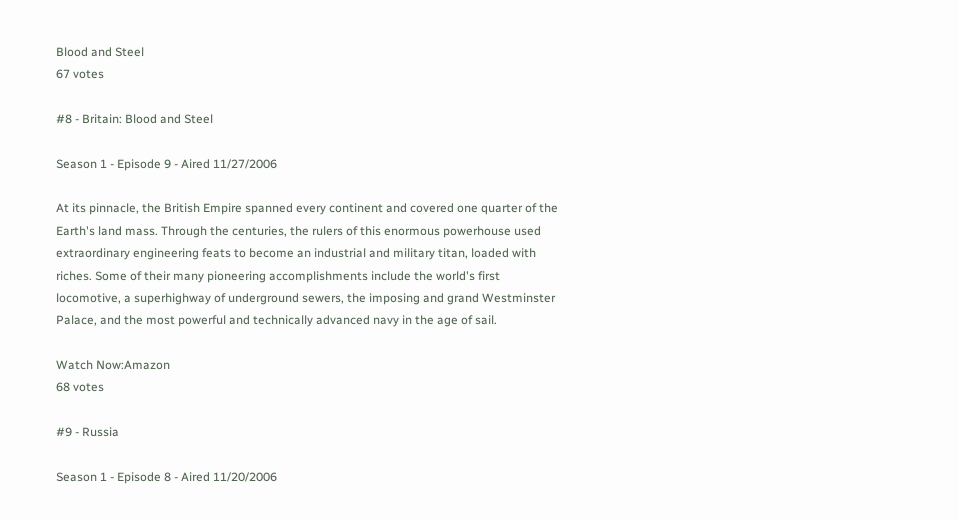Blood and Steel
67 votes

#8 - Britain: Blood and Steel

Season 1 - Episode 9 - Aired 11/27/2006

At its pinnacle, the British Empire spanned every continent and covered one quarter of the Earth's land mass. Through the centuries, the rulers of this enormous powerhouse used extraordinary engineering feats to become an industrial and military titan, loaded with riches. Some of their many pioneering accomplishments include the world's first locomotive, a superhighway of underground sewers, the imposing and grand Westminster Palace, and the most powerful and technically advanced navy in the age of sail.

Watch Now:Amazon
68 votes

#9 - Russia

Season 1 - Episode 8 - Aired 11/20/2006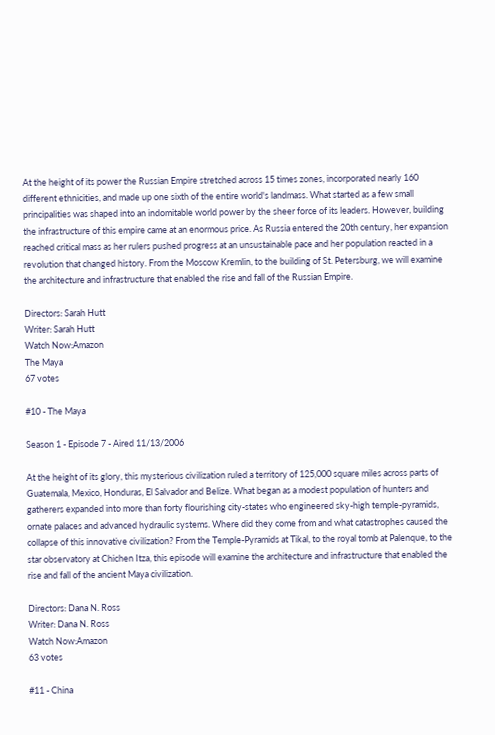At the height of its power the Russian Empire stretched across 15 times zones, incorporated nearly 160 different ethnicities, and made up one sixth of the entire world's landmass. What started as a few small principalities was shaped into an indomitable world power by the sheer force of its leaders. However, building the infrastructure of this empire came at an enormous price. As Russia entered the 20th century, her expansion reached critical mass as her rulers pushed progress at an unsustainable pace and her population reacted in a revolution that changed history. From the Moscow Kremlin, to the building of St. Petersburg, we will examine the architecture and infrastructure that enabled the rise and fall of the Russian Empire.

Directors: Sarah Hutt
Writer: Sarah Hutt
Watch Now:Amazon
The Maya
67 votes

#10 - The Maya

Season 1 - Episode 7 - Aired 11/13/2006

At the height of its glory, this mysterious civilization ruled a territory of 125,000 square miles across parts of Guatemala, Mexico, Honduras, El Salvador and Belize. What began as a modest population of hunters and gatherers expanded into more than forty flourishing city-states who engineered sky-high temple-pyramids, ornate palaces and advanced hydraulic systems. Where did they come from and what catastrophes caused the collapse of this innovative civilization? From the Temple-Pyramids at Tikal, to the royal tomb at Palenque, to the star observatory at Chichen Itza, this episode will examine the architecture and infrastructure that enabled the rise and fall of the ancient Maya civilization.

Directors: Dana N. Ross
Writer: Dana N. Ross
Watch Now:Amazon
63 votes

#11 - China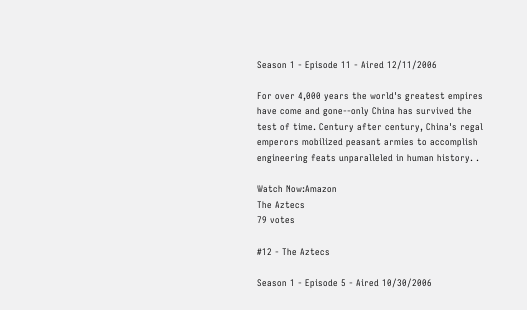Season 1 - Episode 11 - Aired 12/11/2006

For over 4,000 years the world's greatest empires have come and gone--only China has survived the test of time. Century after century, China's regal emperors mobilized peasant armies to accomplish engineering feats unparalleled in human history. .

Watch Now:Amazon
The Aztecs
79 votes

#12 - The Aztecs

Season 1 - Episode 5 - Aired 10/30/2006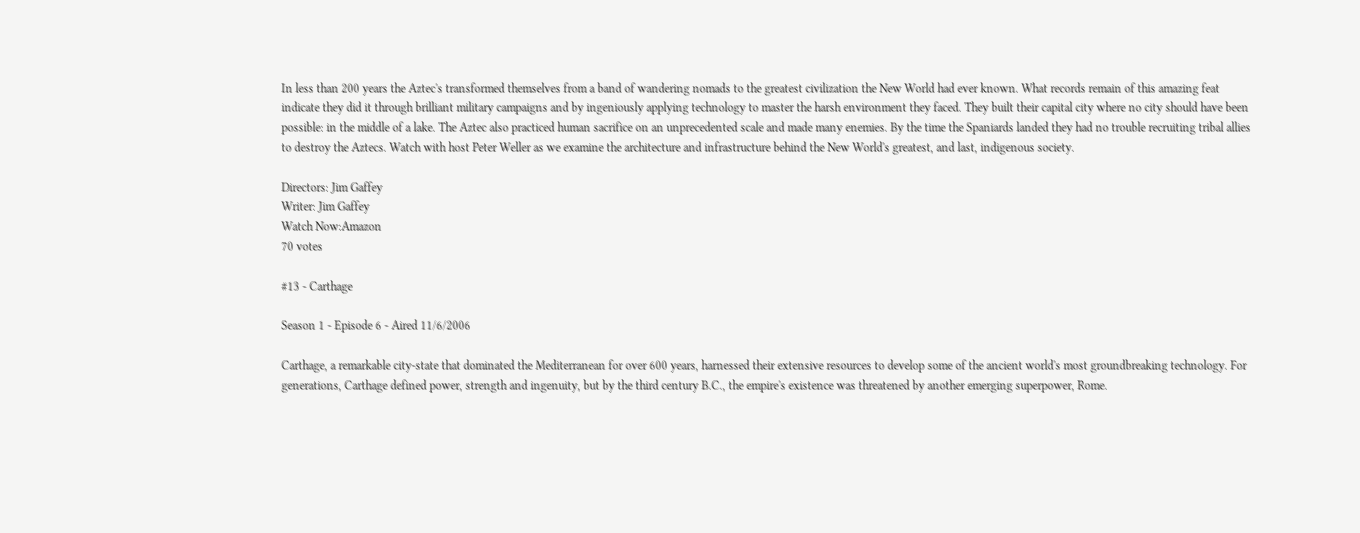In less than 200 years the Aztec's transformed themselves from a band of wandering nomads to the greatest civilization the New World had ever known. What records remain of this amazing feat indicate they did it through brilliant military campaigns and by ingeniously applying technology to master the harsh environment they faced. They built their capital city where no city should have been possible: in the middle of a lake. The Aztec also practiced human sacrifice on an unprecedented scale and made many enemies. By the time the Spaniards landed they had no trouble recruiting tribal allies to destroy the Aztecs. Watch with host Peter Weller as we examine the architecture and infrastructure behind the New World's greatest, and last, indigenous society.

Directors: Jim Gaffey
Writer: Jim Gaffey
Watch Now:Amazon
70 votes

#13 - Carthage

Season 1 - Episode 6 - Aired 11/6/2006

Carthage, a remarkable city-state that dominated the Mediterranean for over 600 years, harnessed their extensive resources to develop some of the ancient world's most groundbreaking technology. For generations, Carthage defined power, strength and ingenuity, but by the third century B.C., the empire's existence was threatened by another emerging superpower, Rome.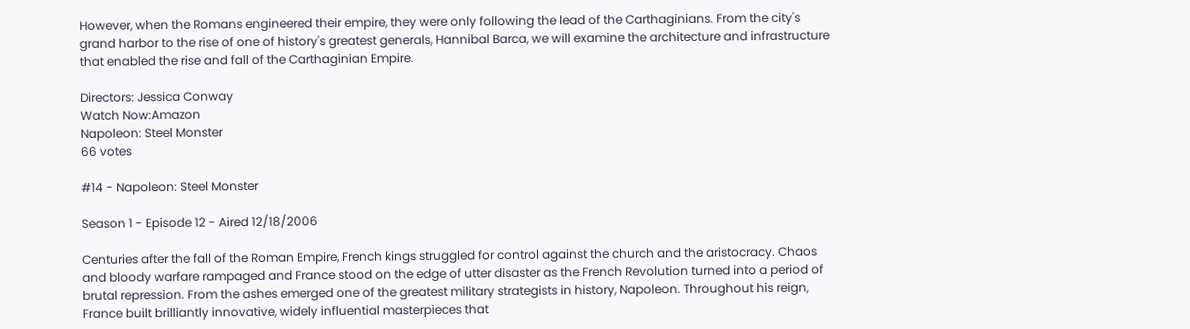However, when the Romans engineered their empire, they were only following the lead of the Carthaginians. From the city's grand harbor to the rise of one of history's greatest generals, Hannibal Barca, we will examine the architecture and infrastructure that enabled the rise and fall of the Carthaginian Empire.

Directors: Jessica Conway
Watch Now:Amazon
Napoleon: Steel Monster
66 votes

#14 - Napoleon: Steel Monster

Season 1 - Episode 12 - Aired 12/18/2006

Centuries after the fall of the Roman Empire, French kings struggled for control against the church and the aristocracy. Chaos and bloody warfare rampaged and France stood on the edge of utter disaster as the French Revolution turned into a period of brutal repression. From the ashes emerged one of the greatest military strategists in history, Napoleon. Throughout his reign, France built brilliantly innovative, widely influential masterpieces that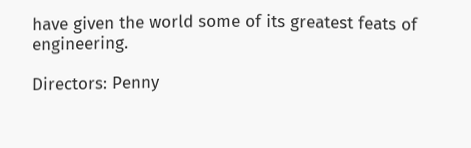have given the world some of its greatest feats of engineering.

Directors: Penny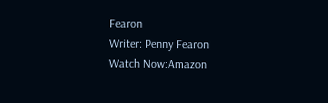Fearon
Writer: Penny Fearon
Watch Now:Amazon